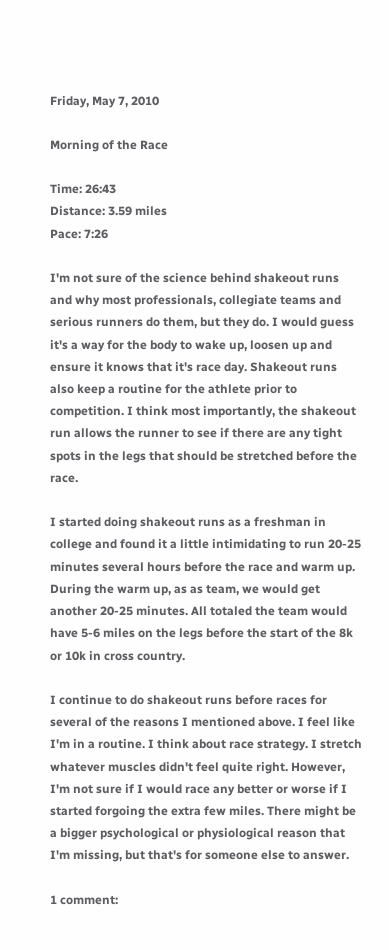Friday, May 7, 2010

Morning of the Race

Time: 26:43
Distance: 3.59 miles
Pace: 7:26

I'm not sure of the science behind shakeout runs and why most professionals, collegiate teams and serious runners do them, but they do. I would guess it's a way for the body to wake up, loosen up and ensure it knows that it's race day. Shakeout runs also keep a routine for the athlete prior to competition. I think most importantly, the shakeout run allows the runner to see if there are any tight spots in the legs that should be stretched before the race.

I started doing shakeout runs as a freshman in college and found it a little intimidating to run 20-25 minutes several hours before the race and warm up. During the warm up, as as team, we would get another 20-25 minutes. All totaled the team would have 5-6 miles on the legs before the start of the 8k or 10k in cross country.

I continue to do shakeout runs before races for several of the reasons I mentioned above. I feel like I'm in a routine. I think about race strategy. I stretch whatever muscles didn't feel quite right. However, I'm not sure if I would race any better or worse if I started forgoing the extra few miles. There might be a bigger psychological or physiological reason that I'm missing, but that's for someone else to answer.

1 comment: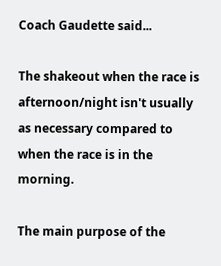Coach Gaudette said...

The shakeout when the race is afternoon/night isn't usually as necessary compared to when the race is in the morning.

The main purpose of the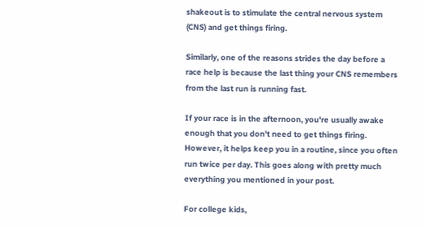shakeout is to stimulate the central nervous system (CNS) and get things firing.

Similarly, one of the reasons strides the day before a race help is because the last thing your CNS remembers from the last run is running fast.

If your race is in the afternoon, you're usually awake enough that you don't need to get things firing. However, it helps keep you in a routine, since you often run twice per day. This goes along with pretty much everything you mentioned in your post.

For college kids,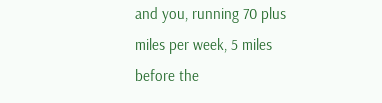and you, running 70 plus miles per week, 5 miles before the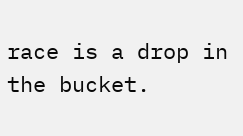race is a drop in the bucket.